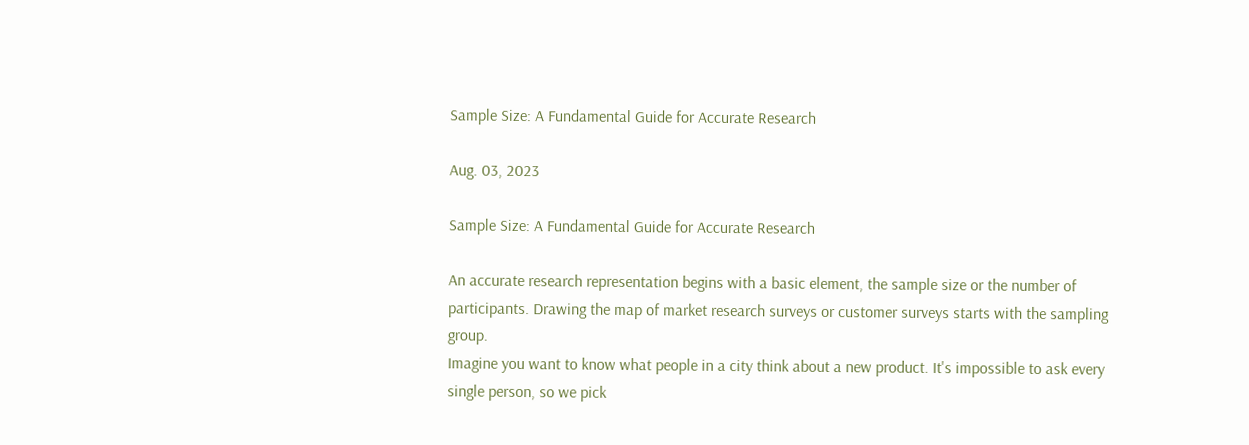Sample Size: A Fundamental Guide for Accurate Research

Aug. 03, 2023

Sample Size: A Fundamental Guide for Accurate Research

An accurate research representation begins with a basic element, the sample size or the number of participants. Drawing the map of market research surveys or customer surveys starts with the sampling group.
Imagine you want to know what people in a city think about a new product. It's impossible to ask every single person, so we pick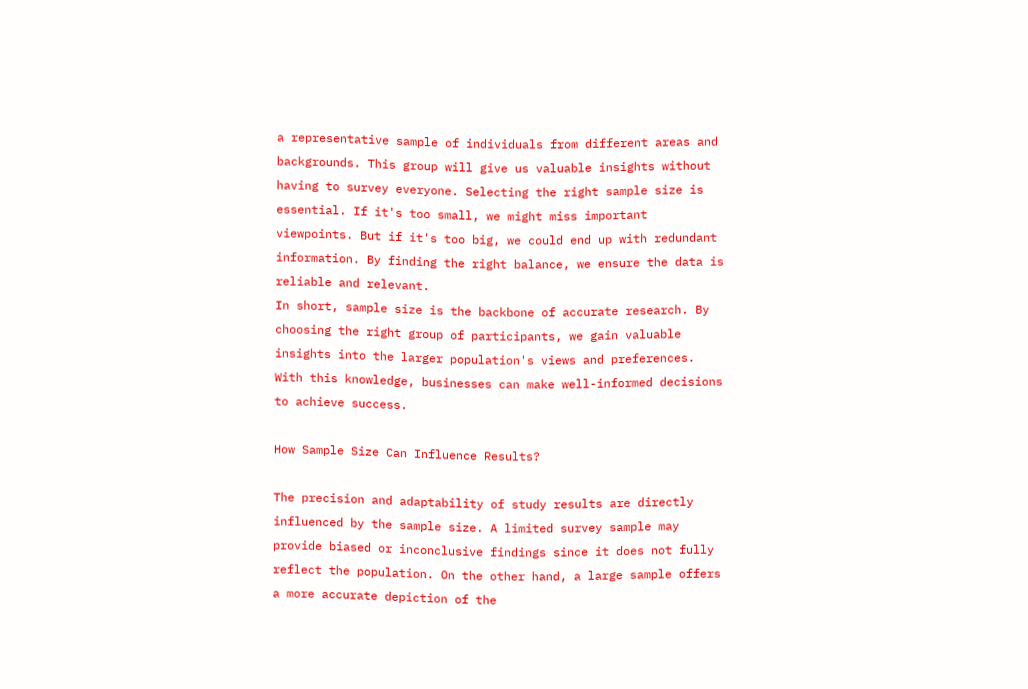a representative sample of individuals from different areas and backgrounds. This group will give us valuable insights without having to survey everyone. Selecting the right sample size is essential. If it's too small, we might miss important viewpoints. But if it's too big, we could end up with redundant information. By finding the right balance, we ensure the data is reliable and relevant.
In short, sample size is the backbone of accurate research. By choosing the right group of participants, we gain valuable insights into the larger population's views and preferences. With this knowledge, businesses can make well-informed decisions to achieve success.

How Sample Size Can Influence Results?

The precision and adaptability of study results are directly influenced by the sample size. A limited survey sample may provide biased or inconclusive findings since it does not fully reflect the population. On the other hand, a large sample offers a more accurate depiction of the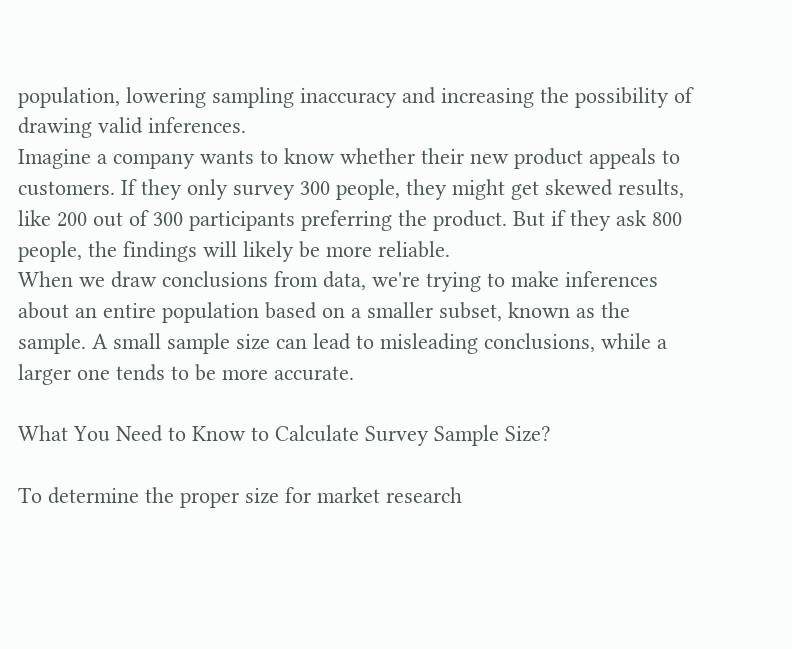population, lowering sampling inaccuracy and increasing the possibility of drawing valid inferences.
Imagine a company wants to know whether their new product appeals to customers. If they only survey 300 people, they might get skewed results, like 200 out of 300 participants preferring the product. But if they ask 800 people, the findings will likely be more reliable.
When we draw conclusions from data, we're trying to make inferences about an entire population based on a smaller subset, known as the sample. A small sample size can lead to misleading conclusions, while a larger one tends to be more accurate.

What You Need to Know to Calculate Survey Sample Size?

To determine the proper size for market research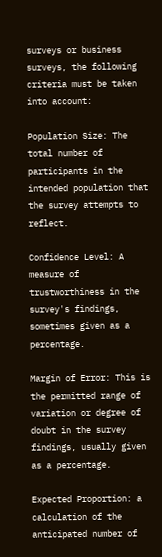surveys or business surveys, the following criteria must be taken into account:

Population Size: The total number of participants in the intended population that the survey attempts to reflect.

Confidence Level: A measure of trustworthiness in the survey's findings, sometimes given as a percentage.

Margin of Error: This is the permitted range of variation or degree of doubt in the survey findings, usually given as a percentage.

Expected Proportion: a calculation of the anticipated number of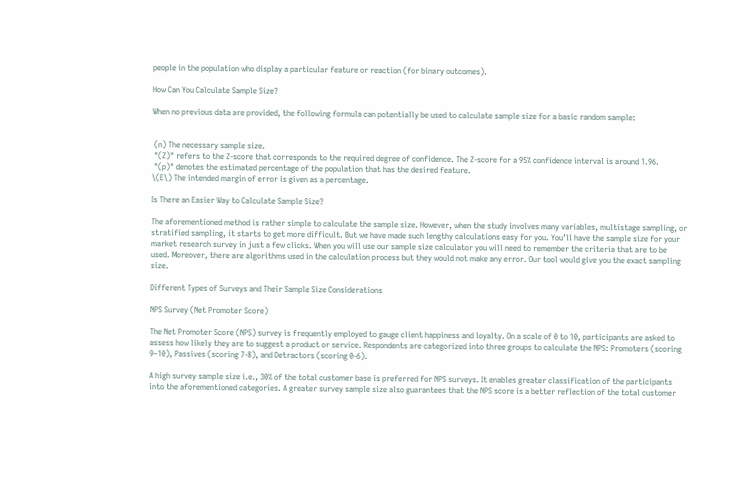people in the population who display a particular feature or reaction (for binary outcomes).

How Can You Calculate Sample Size?

When no previous data are provided, the following formula can potentially be used to calculate sample size for a basic random sample:


 (n) The necessary sample size.
 "(Z)" refers to the Z-score that corresponds to the required degree of confidence. The Z-score for a 95% confidence interval is around 1.96.
 "(p)" denotes the estimated percentage of the population that has the desired feature.
\(E\) The intended margin of error is given as a percentage.

Is There an Easier Way to Calculate Sample Size?

The aforementioned method is rather simple to calculate the sample size. However, when the study involves many variables, multistage sampling, or stratified sampling, it starts to get more difficult. But we have made such lengthy calculations easy for you. You’ll have the sample size for your market research survey in just a few clicks. When you will use our sample size calculator you will need to remember the criteria that are to be used. Moreover, there are algorithms used in the calculation process but they would not make any error. Our tool would give you the exact sampling size.

Different Types of Surveys and Their Sample Size Considerations

NPS Survey (Net Promoter Score)

The Net Promoter Score (NPS) survey is frequently employed to gauge client happiness and loyalty. On a scale of 0 to 10, participants are asked to assess how likely they are to suggest a product or service. Respondents are categorized into three groups to calculate the NPS: Promoters (scoring 9–10), Passives (scoring 7-8), and Detractors (scoring 0-6).

A high survey sample size i.e., 30% of the total customer base is preferred for NPS surveys. It enables greater classification of the participants into the aforementioned categories. A greater survey sample size also guarantees that the NPS score is a better reflection of the total customer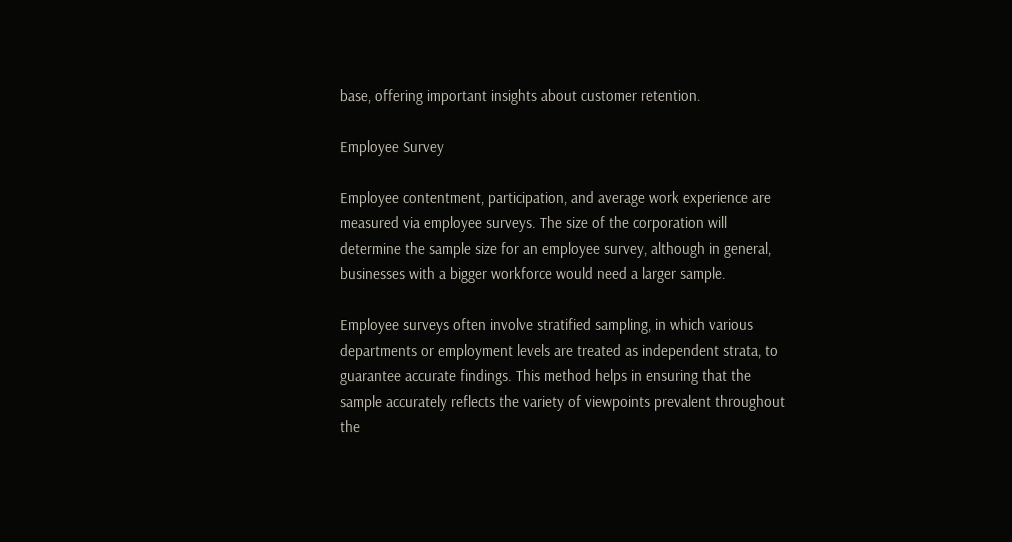base, offering important insights about customer retention.

Employee Survey

Employee contentment, participation, and average work experience are measured via employee surveys. The size of the corporation will determine the sample size for an employee survey, although in general, businesses with a bigger workforce would need a larger sample.

Employee surveys often involve stratified sampling, in which various departments or employment levels are treated as independent strata, to guarantee accurate findings. This method helps in ensuring that the sample accurately reflects the variety of viewpoints prevalent throughout the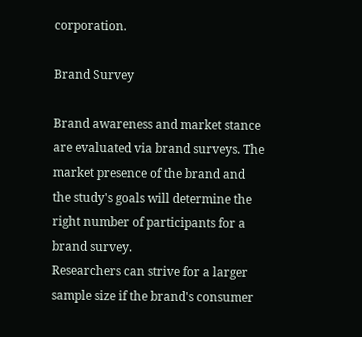corporation.

Brand Survey

Brand awareness and market stance are evaluated via brand surveys. The market presence of the brand and the study's goals will determine the right number of participants for a brand survey.
Researchers can strive for a larger sample size if the brand's consumer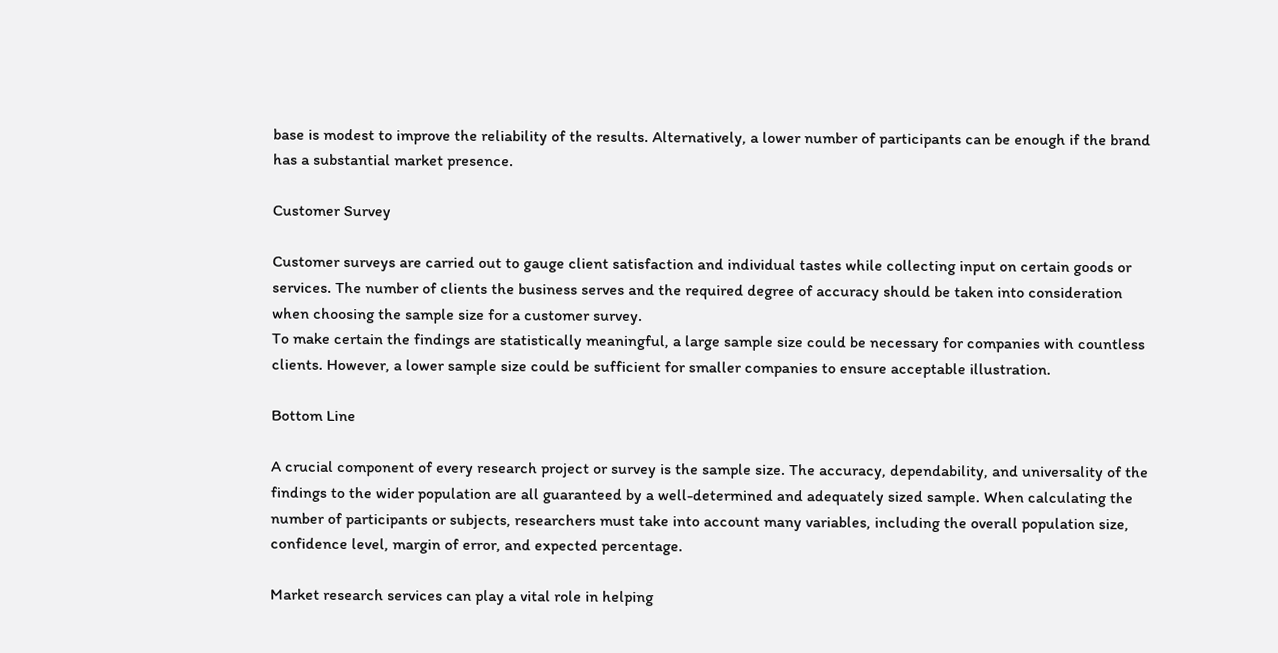base is modest to improve the reliability of the results. Alternatively, a lower number of participants can be enough if the brand has a substantial market presence.

Customer Survey

Customer surveys are carried out to gauge client satisfaction and individual tastes while collecting input on certain goods or services. The number of clients the business serves and the required degree of accuracy should be taken into consideration when choosing the sample size for a customer survey.
To make certain the findings are statistically meaningful, a large sample size could be necessary for companies with countless clients. However, a lower sample size could be sufficient for smaller companies to ensure acceptable illustration.

Bottom Line

A crucial component of every research project or survey is the sample size. The accuracy, dependability, and universality of the findings to the wider population are all guaranteed by a well-determined and adequately sized sample. When calculating the number of participants or subjects, researchers must take into account many variables, including the overall population size, confidence level, margin of error, and expected percentage.

Market research services can play a vital role in helping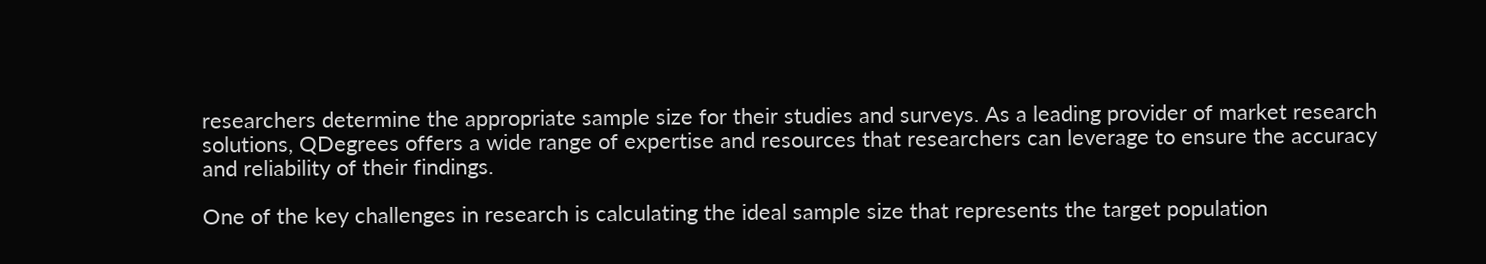researchers determine the appropriate sample size for their studies and surveys. As a leading provider of market research solutions, QDegrees offers a wide range of expertise and resources that researchers can leverage to ensure the accuracy and reliability of their findings.

One of the key challenges in research is calculating the ideal sample size that represents the target population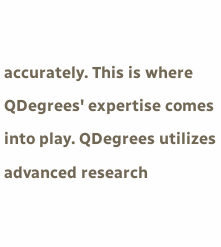accurately. This is where QDegrees' expertise comes into play. QDegrees utilizes advanced research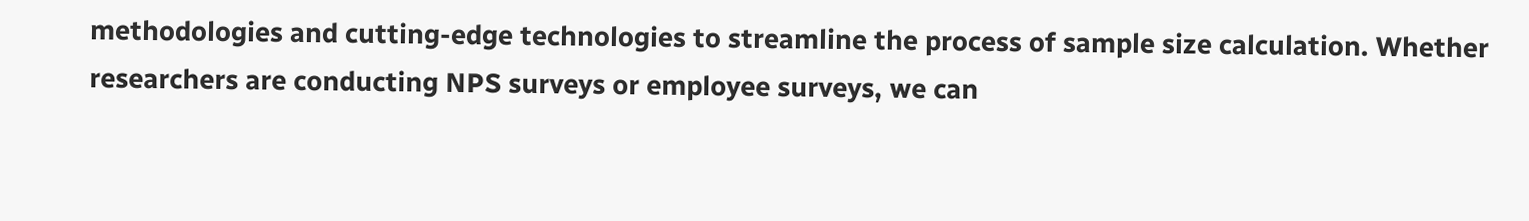methodologies and cutting-edge technologies to streamline the process of sample size calculation. Whether researchers are conducting NPS surveys or employee surveys, we can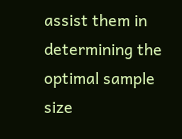assist them in determining the optimal sample size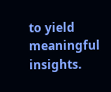to yield meaningful insights.